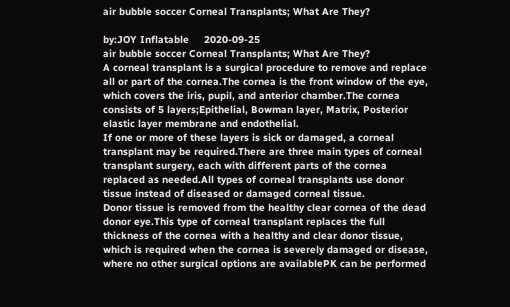air bubble soccer Corneal Transplants; What Are They?

by:JOY Inflatable     2020-09-25
air bubble soccer Corneal Transplants; What Are They?
A corneal transplant is a surgical procedure to remove and replace all or part of the cornea.The cornea is the front window of the eye, which covers the iris, pupil, and anterior chamber.The cornea consists of 5 layers;Epithelial, Bowman layer, Matrix, Posterior elastic layer membrane and endothelial.
If one or more of these layers is sick or damaged, a corneal transplant may be required.There are three main types of corneal transplant surgery, each with different parts of the cornea replaced as needed.All types of corneal transplants use donor tissue instead of diseased or damaged corneal tissue.
Donor tissue is removed from the healthy clear cornea of the dead donor eye.This type of corneal transplant replaces the full thickness of the cornea with a healthy and clear donor tissue, which is required when the cornea is severely damaged or disease, where no other surgical options are availablePK can be performed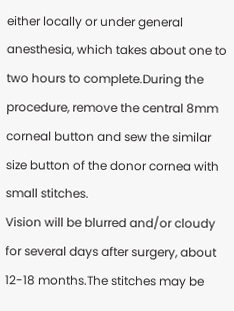either locally or under general anesthesia, which takes about one to two hours to complete.During the procedure, remove the central 8mm corneal button and sew the similar size button of the donor cornea with small stitches.
Vision will be blurred and/or cloudy for several days after surgery, about 12-18 months.The stitches may be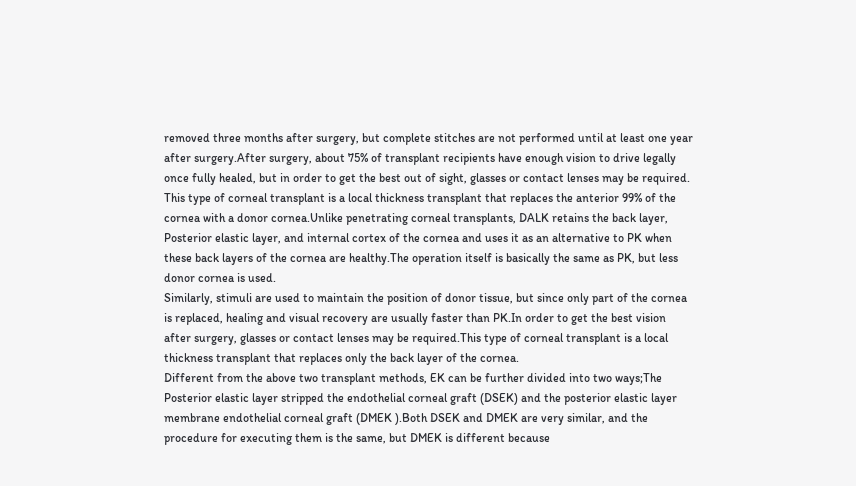removed three months after surgery, but complete stitches are not performed until at least one year after surgery.After surgery, about 75% of transplant recipients have enough vision to drive legally once fully healed, but in order to get the best out of sight, glasses or contact lenses may be required.
This type of corneal transplant is a local thickness transplant that replaces the anterior 99% of the cornea with a donor cornea.Unlike penetrating corneal transplants, DALK retains the back layer, Posterior elastic layer, and internal cortex of the cornea and uses it as an alternative to PK when these back layers of the cornea are healthy.The operation itself is basically the same as PK, but less donor cornea is used.
Similarly, stimuli are used to maintain the position of donor tissue, but since only part of the cornea is replaced, healing and visual recovery are usually faster than PK.In order to get the best vision after surgery, glasses or contact lenses may be required.This type of corneal transplant is a local thickness transplant that replaces only the back layer of the cornea.
Different from the above two transplant methods, EK can be further divided into two ways;The Posterior elastic layer stripped the endothelial corneal graft (DSEK) and the posterior elastic layer membrane endothelial corneal graft (DMEK ).Both DSEK and DMEK are very similar, and the procedure for executing them is the same, but DMEK is different because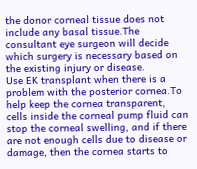the donor corneal tissue does not include any basal tissue.The consultant eye surgeon will decide which surgery is necessary based on the existing injury or disease.
Use EK transplant when there is a problem with the posterior cornea.To help keep the cornea transparent, cells inside the corneal pump fluid can stop the corneal swelling, and if there are not enough cells due to disease or damage, then the cornea starts to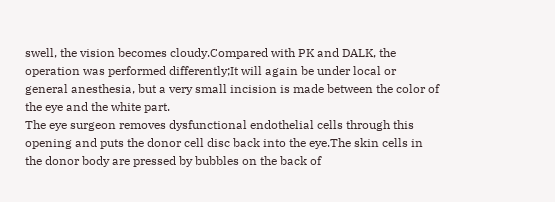swell, the vision becomes cloudy.Compared with PK and DALK, the operation was performed differently;It will again be under local or general anesthesia, but a very small incision is made between the color of the eye and the white part.
The eye surgeon removes dysfunctional endothelial cells through this opening and puts the donor cell disc back into the eye.The skin cells in the donor body are pressed by bubbles on the back of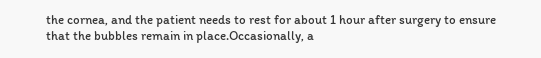the cornea, and the patient needs to rest for about 1 hour after surgery to ensure that the bubbles remain in place.Occasionally, a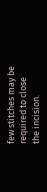few stitches may be required to close the incision.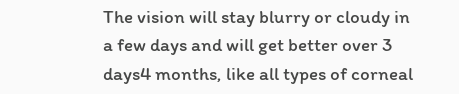The vision will stay blurry or cloudy in a few days and will get better over 3 days4 months, like all types of corneal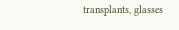transplants, glasses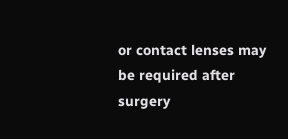or contact lenses may be required after surgery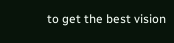to get the best vision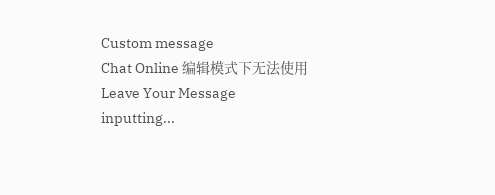Custom message
Chat Online 编辑模式下无法使用
Leave Your Message inputting...